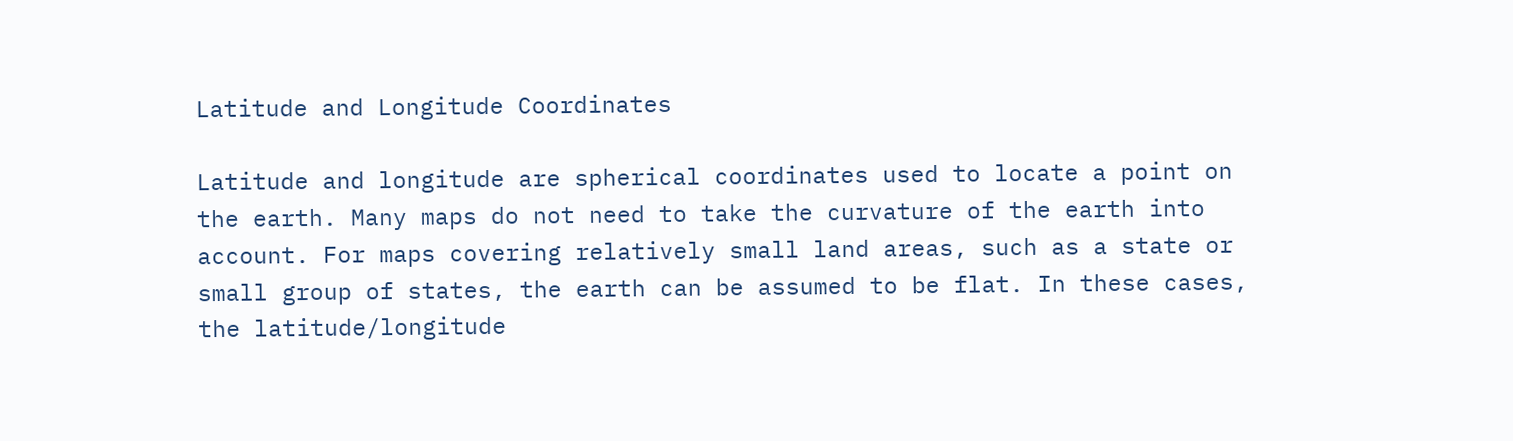Latitude and Longitude Coordinates

Latitude and longitude are spherical coordinates used to locate a point on the earth. Many maps do not need to take the curvature of the earth into account. For maps covering relatively small land areas, such as a state or small group of states, the earth can be assumed to be flat. In these cases, the latitude/longitude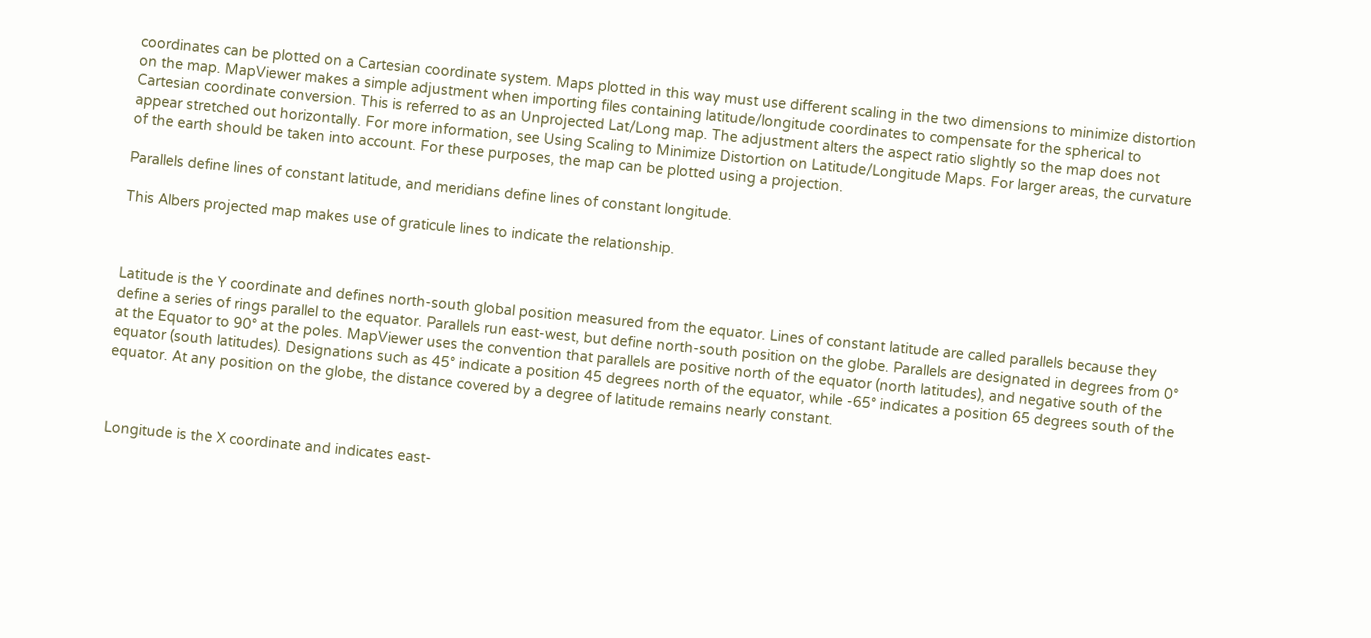coordinates can be plotted on a Cartesian coordinate system. Maps plotted in this way must use different scaling in the two dimensions to minimize distortion on the map. MapViewer makes a simple adjustment when importing files containing latitude/longitude coordinates to compensate for the spherical to Cartesian coordinate conversion. This is referred to as an Unprojected Lat/Long map. The adjustment alters the aspect ratio slightly so the map does not appear stretched out horizontally. For more information, see Using Scaling to Minimize Distortion on Latitude/Longitude Maps. For larger areas, the curvature of the earth should be taken into account. For these purposes, the map can be plotted using a projection.

Parallels define lines of constant latitude, and meridians define lines of constant longitude.

This Albers projected map makes use of graticule lines to indicate the relationship.



Latitude is the Y coordinate and defines north-south global position measured from the equator. Lines of constant latitude are called parallels because they define a series of rings parallel to the equator. Parallels run east-west, but define north-south position on the globe. Parallels are designated in degrees from 0° at the Equator to 90° at the poles. MapViewer uses the convention that parallels are positive north of the equator (north latitudes), and negative south of the equator (south latitudes). Designations such as 45° indicate a position 45 degrees north of the equator, while -65° indicates a position 65 degrees south of the equator. At any position on the globe, the distance covered by a degree of latitude remains nearly constant.



Longitude is the X coordinate and indicates east-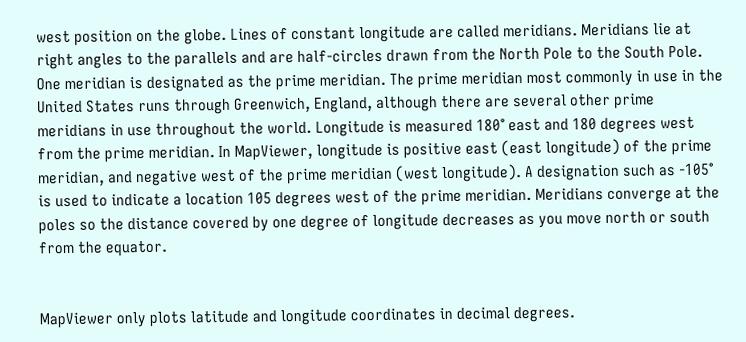west position on the globe. Lines of constant longitude are called meridians. Meridians lie at right angles to the parallels and are half-circles drawn from the North Pole to the South Pole. One meridian is designated as the prime meridian. The prime meridian most commonly in use in the United States runs through Greenwich, England, although there are several other prime meridians in use throughout the world. Longitude is measured 180° east and 180 degrees west from the prime meridian. In MapViewer, longitude is positive east (east longitude) of the prime meridian, and negative west of the prime meridian (west longitude). A designation such as -105° is used to indicate a location 105 degrees west of the prime meridian. Meridians converge at the poles so the distance covered by one degree of longitude decreases as you move north or south from the equator.


MapViewer only plots latitude and longitude coordinates in decimal degrees.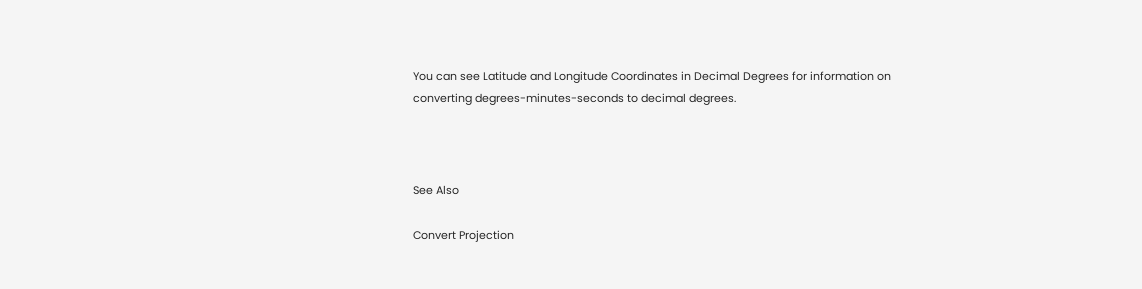You can see Latitude and Longitude Coordinates in Decimal Degrees for information on converting degrees-minutes-seconds to decimal degrees.



See Also

Convert Projection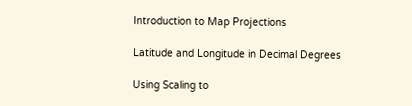Introduction to Map Projections

Latitude and Longitude in Decimal Degrees

Using Scaling to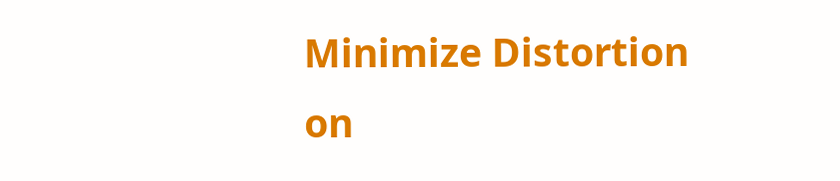Minimize Distortion on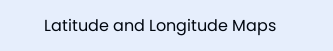Latitude and Longitude Maps